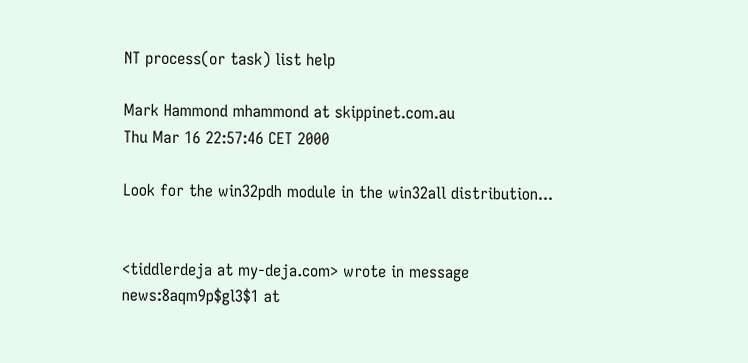NT process(or task) list help

Mark Hammond mhammond at skippinet.com.au
Thu Mar 16 22:57:46 CET 2000

Look for the win32pdh module in the win32all distribution...


<tiddlerdeja at my-deja.com> wrote in message
news:8aqm9p$gl3$1 at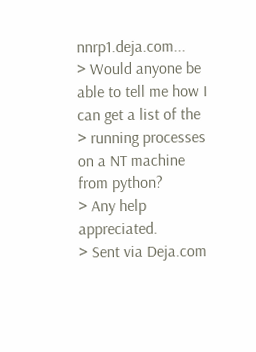nnrp1.deja.com...
> Would anyone be able to tell me how I can get a list of the
> running processes on a NT machine from python?
> Any help appreciated.
> Sent via Deja.com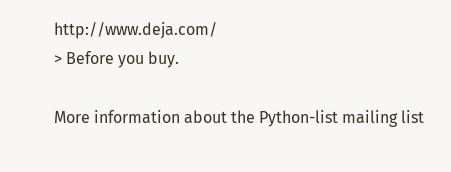http://www.deja.com/
> Before you buy.

More information about the Python-list mailing list